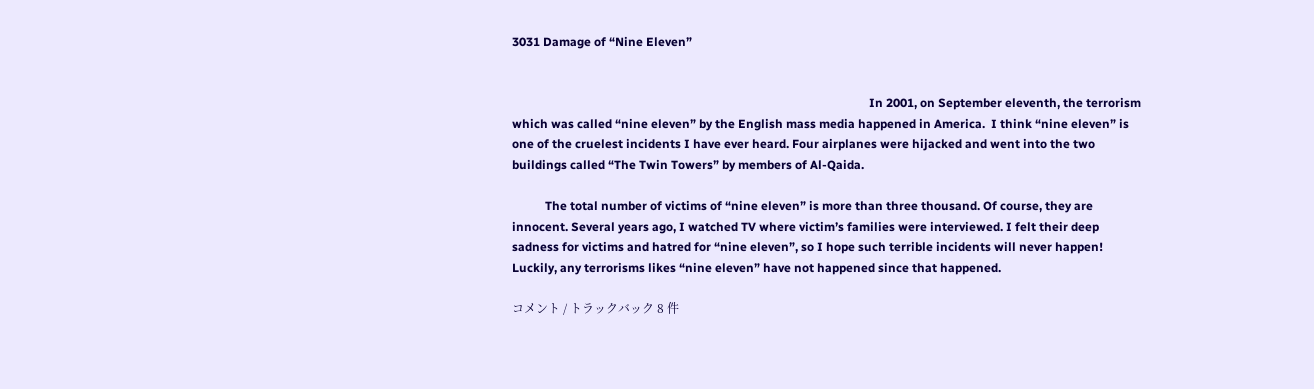3031 Damage of “Nine Eleven”


                                                                                                                       In 2001, on September eleventh, the terrorism which was called “nine eleven” by the English mass media happened in America.  I think “nine eleven” is one of the cruelest incidents I have ever heard. Four airplanes were hijacked and went into the two buildings called “The Twin Towers” by members of Al-Qaida.

           The total number of victims of “nine eleven” is more than three thousand. Of course, they are innocent. Several years ago, I watched TV where victim’s families were interviewed. I felt their deep sadness for victims and hatred for “nine eleven”, so I hope such terrible incidents will never happen!  Luckily, any terrorisms likes “nine eleven” have not happened since that happened.

コメント / トラックバック 8 件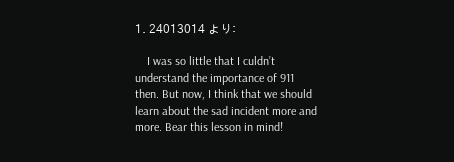1. 24013014 より:

    I was so little that I culdn’t understand the importance of 911 then. But now, I think that we should learn about the sad incident more and more. Bear this lesson in mind!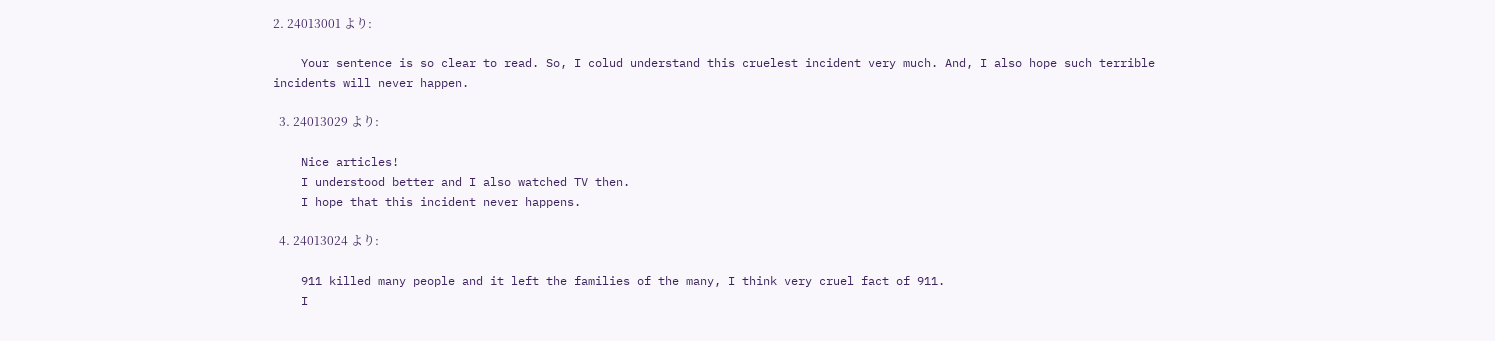2. 24013001 より:

    Your sentence is so clear to read. So, I colud understand this cruelest incident very much. And, I also hope such terrible incidents will never happen.

  3. 24013029 より:

    Nice articles!
    I understood better and I also watched TV then.
    I hope that this incident never happens.

  4. 24013024 より:

    911 killed many people and it left the families of the many, I think very cruel fact of 911.
    I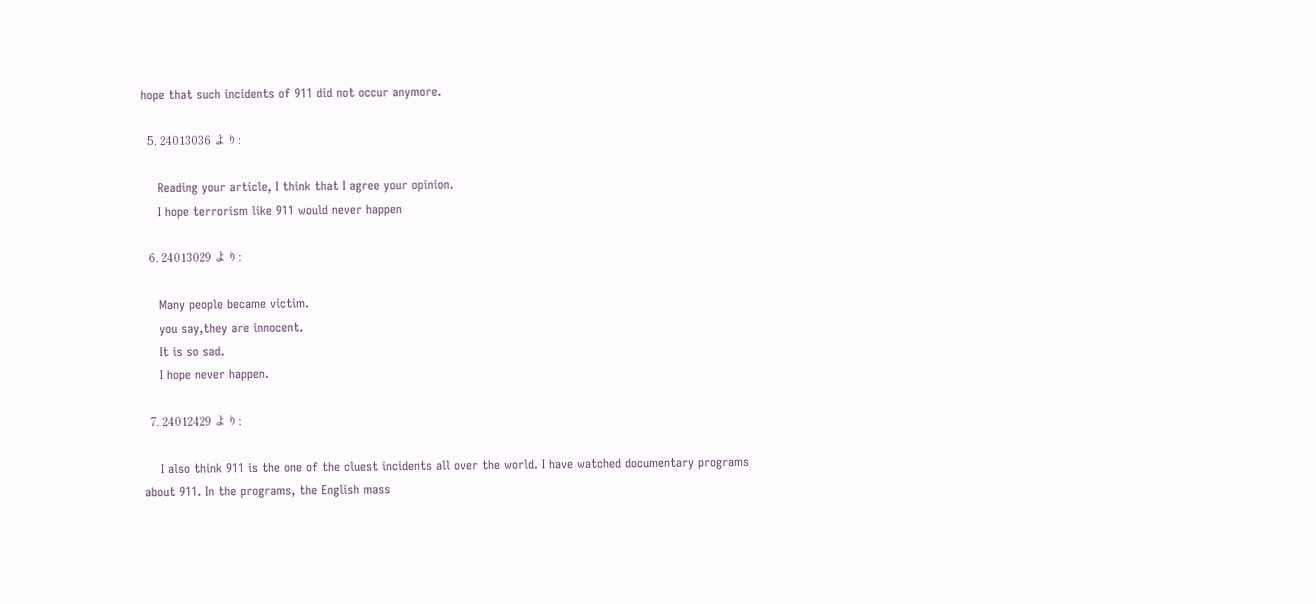hope that such incidents of 911 did not occur anymore.

  5. 24013036 より:

    Reading your article, I think that I agree your opinion.
    I hope terrorism like 911 would never happen

  6. 24013029 より:

    Many people became victim.
    you say,they are innocent.
    It is so sad.
    I hope never happen.

  7. 24012429 より:

    I also think 911 is the one of the cluest incidents all over the world. I have watched documentary programs about 911. In the programs, the English mass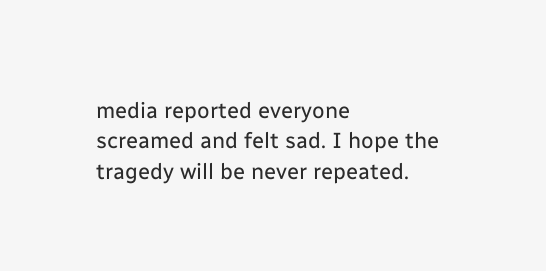media reported everyone screamed and felt sad. I hope the tragedy will be never repeated.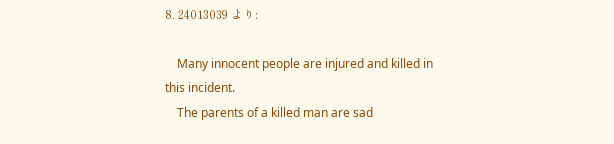8. 24013039 より:

    Many innocent people are injured and killed in this incident.
    The parents of a killed man are sad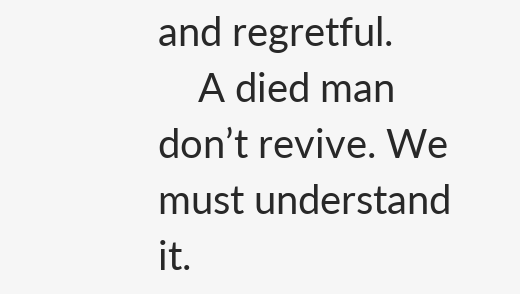and regretful.
    A died man don’t revive. We must understand it.